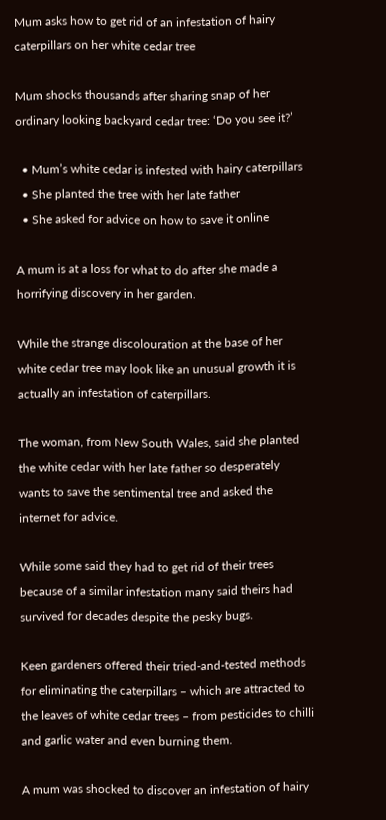Mum asks how to get rid of an infestation of hairy caterpillars on her white cedar tree

Mum shocks thousands after sharing snap of her ordinary looking backyard cedar tree: ‘Do you see it?’

  • Mum’s white cedar is infested with hairy caterpillars
  • She planted the tree with her late father
  • She asked for advice on how to save it online

A mum is at a loss for what to do after she made a horrifying discovery in her garden.

While the strange discolouration at the base of her white cedar tree may look like an unusual growth it is actually an infestation of caterpillars.

The woman, from New South Wales, said she planted the white cedar with her late father so desperately wants to save the sentimental tree and asked the internet for advice.

While some said they had to get rid of their trees because of a similar infestation many said theirs had survived for decades despite the pesky bugs.

Keen gardeners offered their tried-and-tested methods for eliminating the caterpillars – which are attracted to the leaves of white cedar trees – from pesticides to chilli and garlic water and even burning them.

A mum was shocked to discover an infestation of hairy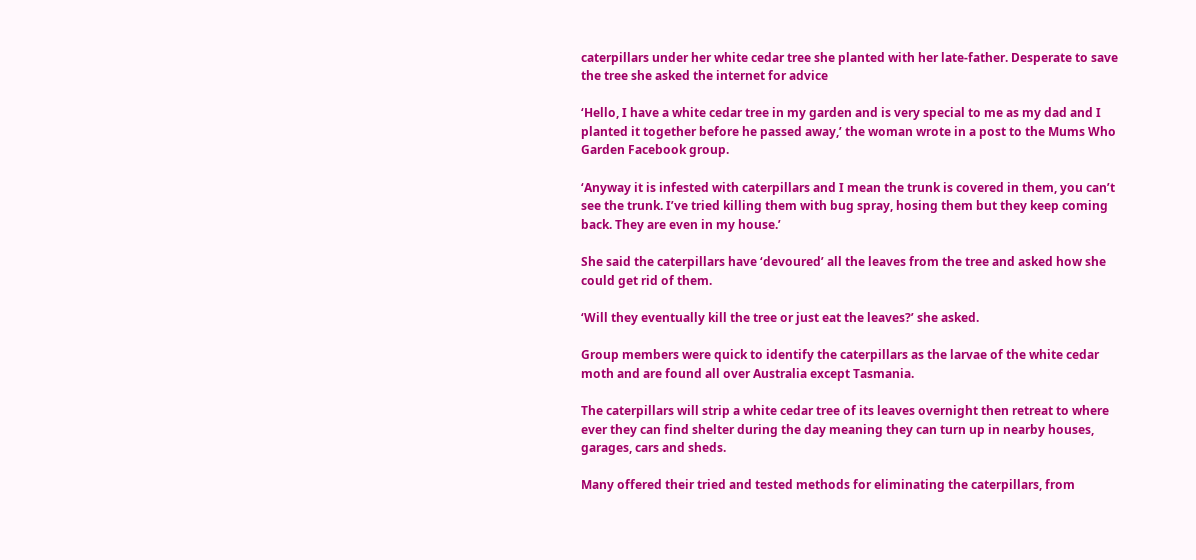caterpillars under her white cedar tree she planted with her late-father. Desperate to save the tree she asked the internet for advice

‘Hello, I have a white cedar tree in my garden and is very special to me as my dad and I planted it together before he passed away,’ the woman wrote in a post to the Mums Who Garden Facebook group.

‘Anyway it is infested with caterpillars and I mean the trunk is covered in them, you can’t see the trunk. I’ve tried killing them with bug spray, hosing them but they keep coming back. They are even in my house.’

She said the caterpillars have ‘devoured’ all the leaves from the tree and asked how she could get rid of them.

‘Will they eventually kill the tree or just eat the leaves?’ she asked.

Group members were quick to identify the caterpillars as the larvae of the white cedar moth and are found all over Australia except Tasmania.

The caterpillars will strip a white cedar tree of its leaves overnight then retreat to where ever they can find shelter during the day meaning they can turn up in nearby houses, garages, cars and sheds.

Many offered their tried and tested methods for eliminating the caterpillars, from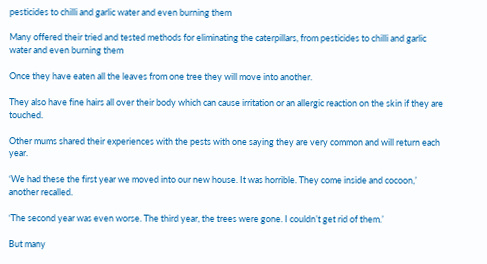pesticides to chilli and garlic water and even burning them

Many offered their tried and tested methods for eliminating the caterpillars, from pesticides to chilli and garlic water and even burning them

Once they have eaten all the leaves from one tree they will move into another.

They also have fine hairs all over their body which can cause irritation or an allergic reaction on the skin if they are touched.

Other mums shared their experiences with the pests with one saying they are very common and will return each year.

‘We had these the first year we moved into our new house. It was horrible. They come inside and cocoon,’ another recalled.

‘The second year was even worse. The third year, the trees were gone. I couldn’t get rid of them.’

But many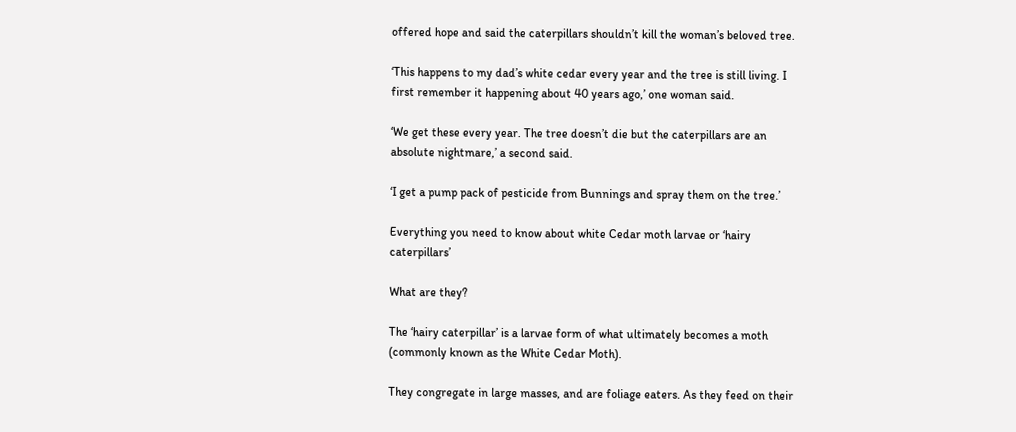offered hope and said the caterpillars shouldn’t kill the woman’s beloved tree.

‘This happens to my dad’s white cedar every year and the tree is still living. I first remember it happening about 40 years ago,’ one woman said.

‘We get these every year. The tree doesn’t die but the caterpillars are an absolute nightmare,’ a second said.

‘I get a pump pack of pesticide from Bunnings and spray them on the tree.’

Everything you need to know about white Cedar moth larvae or ‘hairy caterpillars’

What are they?

The ‘hairy caterpillar’ is a larvae form of what ultimately becomes a moth (commonly known as the White Cedar Moth).

They congregate in large masses, and are foliage eaters. As they feed on their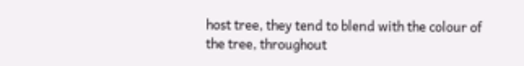host tree, they tend to blend with the colour of the tree, throughout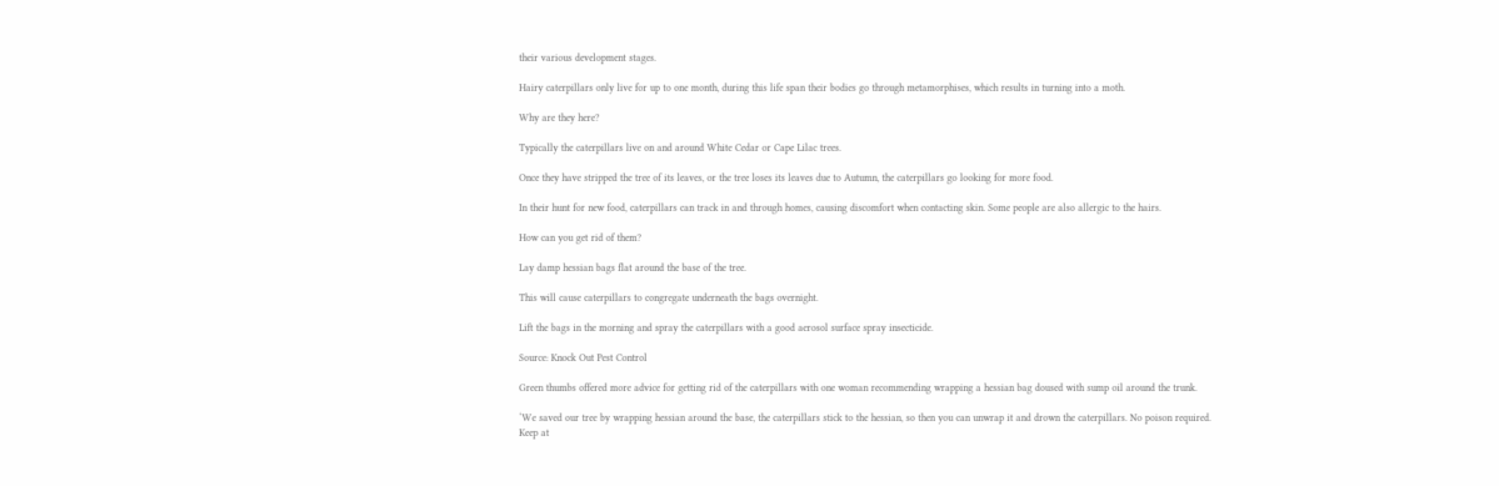their various development stages.

Hairy caterpillars only live for up to one month, during this life span their bodies go through metamorphises, which results in turning into a moth.

Why are they here?

Typically the caterpillars live on and around White Cedar or Cape Lilac trees.

Once they have stripped the tree of its leaves, or the tree loses its leaves due to Autumn, the caterpillars go looking for more food.

In their hunt for new food, caterpillars can track in and through homes, causing discomfort when contacting skin. Some people are also allergic to the hairs.

How can you get rid of them?

Lay damp hessian bags flat around the base of the tree.

This will cause caterpillars to congregate underneath the bags overnight.

Lift the bags in the morning and spray the caterpillars with a good aerosol surface spray insecticide.

Source: Knock Out Pest Control

Green thumbs offered more advice for getting rid of the caterpillars with one woman recommending wrapping a hessian bag doused with sump oil around the trunk.

‘We saved our tree by wrapping hessian around the base, the caterpillars stick to the hessian, so then you can unwrap it and drown the caterpillars. No poison required. Keep at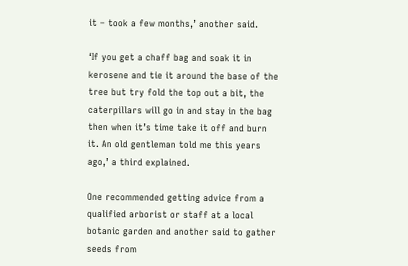it – took a few months,’ another said.

‘If you get a chaff bag and soak it in kerosene and tie it around the base of the tree but try fold the top out a bit, the caterpillars will go in and stay in the bag then when it’s time take it off and burn it. An old gentleman told me this years ago,’ a third explained.

One recommended getting advice from a qualified arborist or staff at a local botanic garden and another said to gather seeds from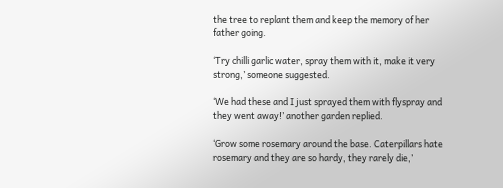the tree to replant them and keep the memory of her father going.

‘Try chilli garlic water, spray them with it, make it very strong,’ someone suggested.

‘We had these and I just sprayed them with flyspray and they went away!’ another garden replied.

‘Grow some rosemary around the base. Caterpillars hate rosemary and they are so hardy, they rarely die,’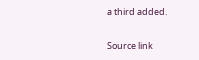a third added.

Source link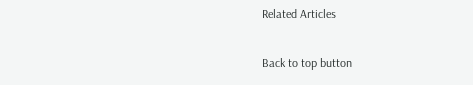Related Articles

Back to top button